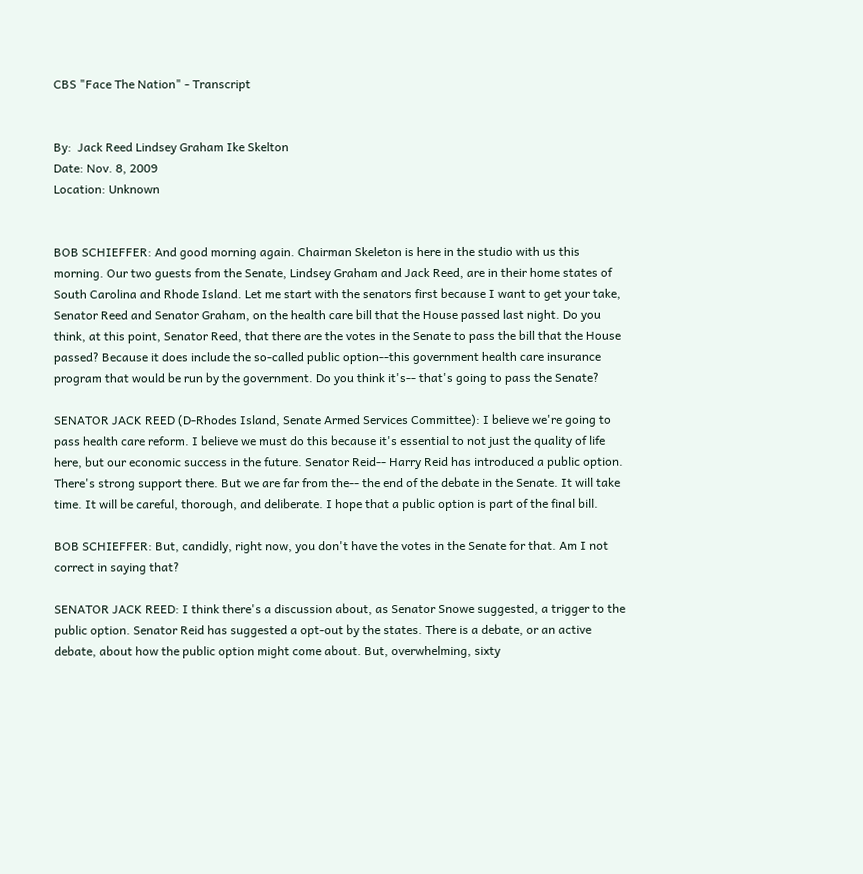CBS "Face The Nation" - Transcript


By:  Jack Reed Lindsey Graham Ike Skelton
Date: Nov. 8, 2009
Location: Unknown


BOB SCHIEFFER: And good morning again. Chairman Skeleton is here in the studio with us this
morning. Our two guests from the Senate, Lindsey Graham and Jack Reed, are in their home states of South Carolina and Rhode Island. Let me start with the senators first because I want to get your take, Senator Reed and Senator Graham, on the health care bill that the House passed last night. Do you think, at this point, Senator Reed, that there are the votes in the Senate to pass the bill that the House passed? Because it does include the so-called public option--this government health care insurance program that would be run by the government. Do you think it's-- that's going to pass the Senate?

SENATOR JACK REED (D-Rhodes Island, Senate Armed Services Committee): I believe we're going to pass health care reform. I believe we must do this because it's essential to not just the quality of life here, but our economic success in the future. Senator Reid-- Harry Reid has introduced a public option. There's strong support there. But we are far from the-- the end of the debate in the Senate. It will take time. It will be careful, thorough, and deliberate. I hope that a public option is part of the final bill.

BOB SCHIEFFER: But, candidly, right now, you don't have the votes in the Senate for that. Am I not correct in saying that?

SENATOR JACK REED: I think there's a discussion about, as Senator Snowe suggested, a trigger to the public option. Senator Reid has suggested a opt-out by the states. There is a debate, or an active debate, about how the public option might come about. But, overwhelming, sixty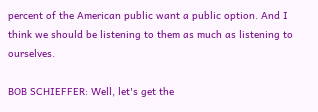percent of the American public want a public option. And I think we should be listening to them as much as listening to ourselves.

BOB SCHIEFFER: Well, let's get the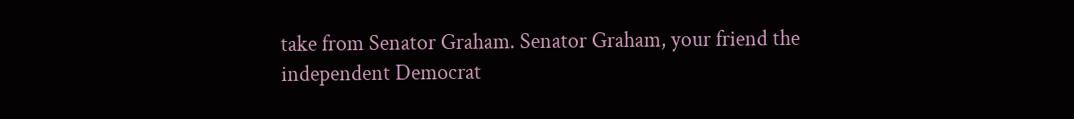take from Senator Graham. Senator Graham, your friend the independent Democrat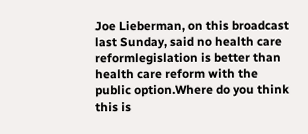Joe Lieberman, on this broadcast last Sunday, said no health care reformlegislation is better than health care reform with the public option.Where do you think this is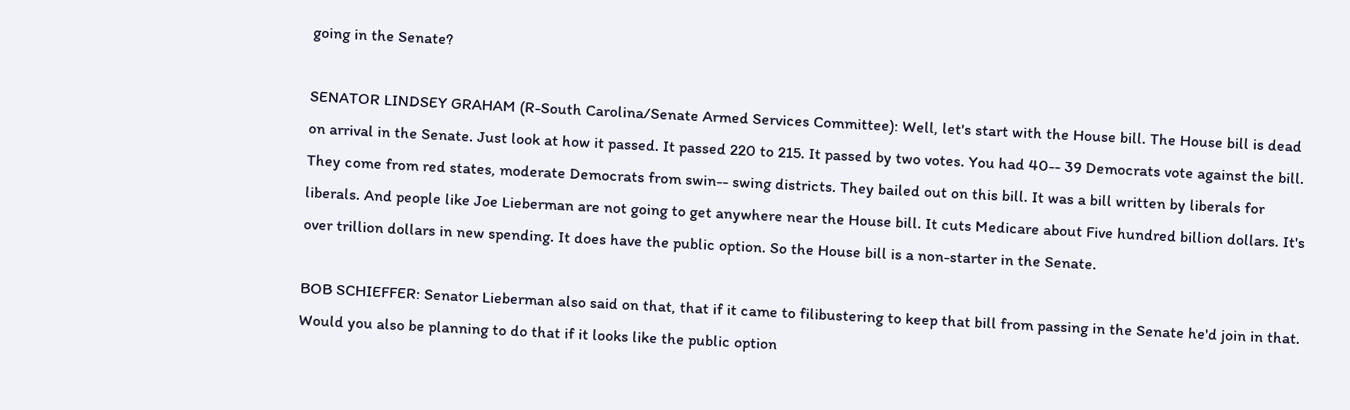going in the Senate?

SENATOR LINDSEY GRAHAM (R-South Carolina/Senate Armed Services Committee): Well, let's start with the House bill. The House bill is dead on arrival in the Senate. Just look at how it passed. It passed 220 to 215. It passed by two votes. You had 40-- 39 Democrats vote against the bill. They come from red states, moderate Democrats from swin-- swing districts. They bailed out on this bill. It was a bill written by liberals for liberals. And people like Joe Lieberman are not going to get anywhere near the House bill. It cuts Medicare about Five hundred billion dollars. It's over trillion dollars in new spending. It does have the public option. So the House bill is a non-starter in the Senate.

BOB SCHIEFFER: Senator Lieberman also said on that, that if it came to filibustering to keep that bill from passing in the Senate he'd join in that. Would you also be planning to do that if it looks like the public option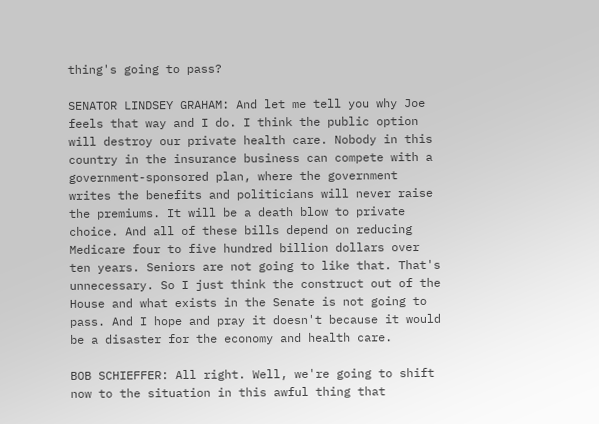thing's going to pass?

SENATOR LINDSEY GRAHAM: And let me tell you why Joe feels that way and I do. I think the public option will destroy our private health care. Nobody in this country in the insurance business can compete with a government-sponsored plan, where the government writes the benefits and politicians will never raise the premiums. It will be a death blow to private choice. And all of these bills depend on reducing Medicare four to five hundred billion dollars over ten years. Seniors are not going to like that. That's unnecessary. So I just think the construct out of the House and what exists in the Senate is not going to pass. And I hope and pray it doesn't because it would be a disaster for the economy and health care.

BOB SCHIEFFER: All right. Well, we're going to shift now to the situation in this awful thing that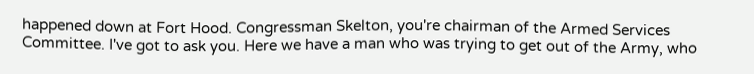happened down at Fort Hood. Congressman Skelton, you're chairman of the Armed Services Committee. I've got to ask you. Here we have a man who was trying to get out of the Army, who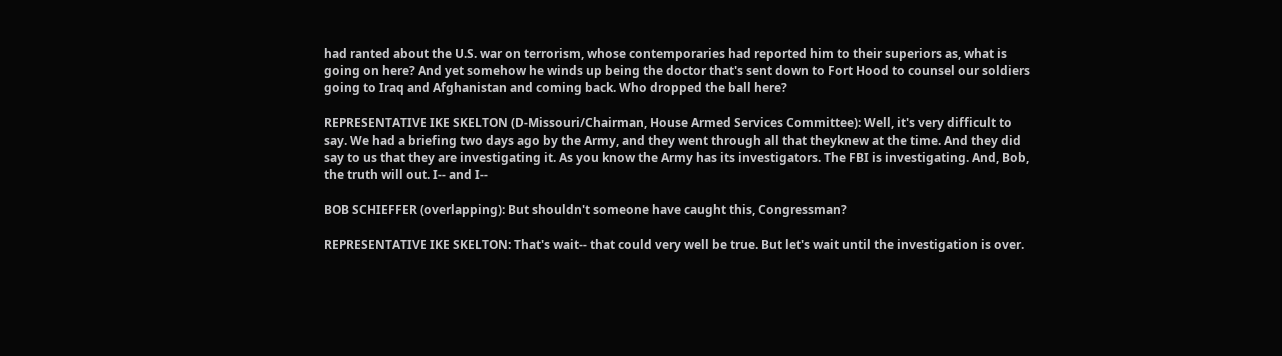had ranted about the U.S. war on terrorism, whose contemporaries had reported him to their superiors as, what is going on here? And yet somehow he winds up being the doctor that's sent down to Fort Hood to counsel our soldiers going to Iraq and Afghanistan and coming back. Who dropped the ball here?

REPRESENTATIVE IKE SKELTON (D-Missouri/Chairman, House Armed Services Committee): Well, it's very difficult to say. We had a briefing two days ago by the Army, and they went through all that theyknew at the time. And they did say to us that they are investigating it. As you know the Army has its investigators. The FBI is investigating. And, Bob, the truth will out. I-- and I--

BOB SCHIEFFER (overlapping): But shouldn't someone have caught this, Congressman?

REPRESENTATIVE IKE SKELTON: That's wait-- that could very well be true. But let's wait until the investigation is over.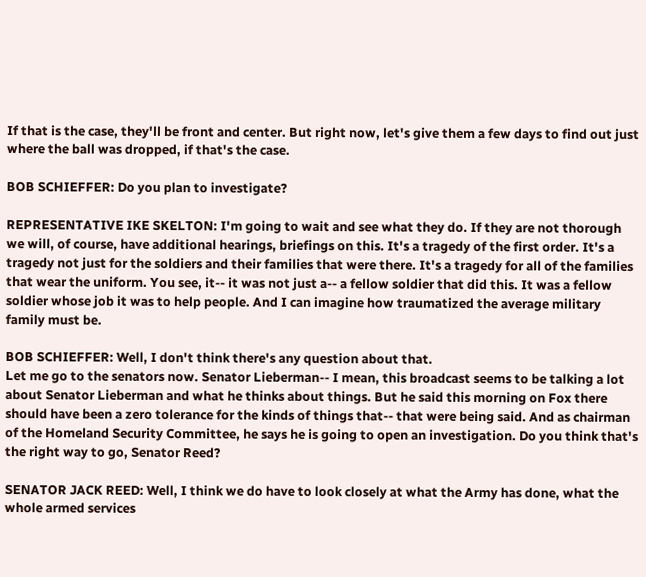If that is the case, they'll be front and center. But right now, let's give them a few days to find out just where the ball was dropped, if that's the case.

BOB SCHIEFFER: Do you plan to investigate?

REPRESENTATIVE IKE SKELTON: I'm going to wait and see what they do. If they are not thorough we will, of course, have additional hearings, briefings on this. It's a tragedy of the first order. It's a tragedy not just for the soldiers and their families that were there. It's a tragedy for all of the families that wear the uniform. You see, it-- it was not just a-- a fellow soldier that did this. It was a fellow soldier whose job it was to help people. And I can imagine how traumatized the average military family must be.

BOB SCHIEFFER: Well, I don't think there's any question about that.
Let me go to the senators now. Senator Lieberman-- I mean, this broadcast seems to be talking a lot about Senator Lieberman and what he thinks about things. But he said this morning on Fox there should have been a zero tolerance for the kinds of things that-- that were being said. And as chairman of the Homeland Security Committee, he says he is going to open an investigation. Do you think that's the right way to go, Senator Reed?

SENATOR JACK REED: Well, I think we do have to look closely at what the Army has done, what the whole armed services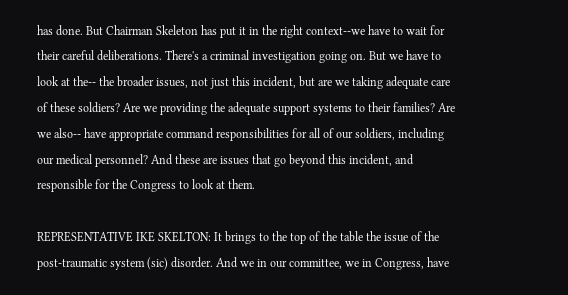has done. But Chairman Skeleton has put it in the right context--we have to wait for their careful deliberations. There's a criminal investigation going on. But we have to look at the-- the broader issues, not just this incident, but are we taking adequate care of these soldiers? Are we providing the adequate support systems to their families? Are we also-- have appropriate command responsibilities for all of our soldiers, including our medical personnel? And these are issues that go beyond this incident, and responsible for the Congress to look at them.

REPRESENTATIVE IKE SKELTON: It brings to the top of the table the issue of the post-traumatic system (sic) disorder. And we in our committee, we in Congress, have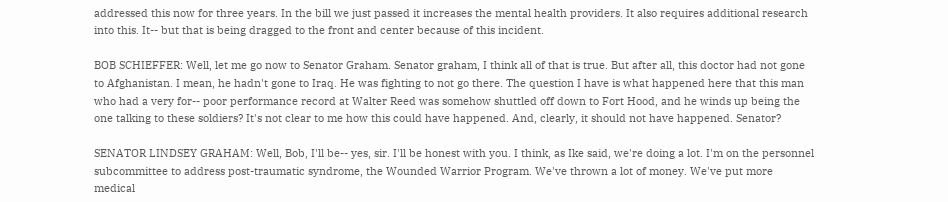addressed this now for three years. In the bill we just passed it increases the mental health providers. It also requires additional research into this. It-- but that is being dragged to the front and center because of this incident.

BOB SCHIEFFER: Well, let me go now to Senator Graham. Senator graham, I think all of that is true. But after all, this doctor had not gone to Afghanistan. I mean, he hadn't gone to Iraq. He was fighting to not go there. The question I have is what happened here that this man who had a very for-- poor performance record at Walter Reed was somehow shuttled off down to Fort Hood, and he winds up being the one talking to these soldiers? It's not clear to me how this could have happened. And, clearly, it should not have happened. Senator?

SENATOR LINDSEY GRAHAM: Well, Bob, I'll be-- yes, sir. I'll be honest with you. I think, as Ike said, we're doing a lot. I'm on the personnel subcommittee to address post-traumatic syndrome, the Wounded Warrior Program. We've thrown a lot of money. We've put more medical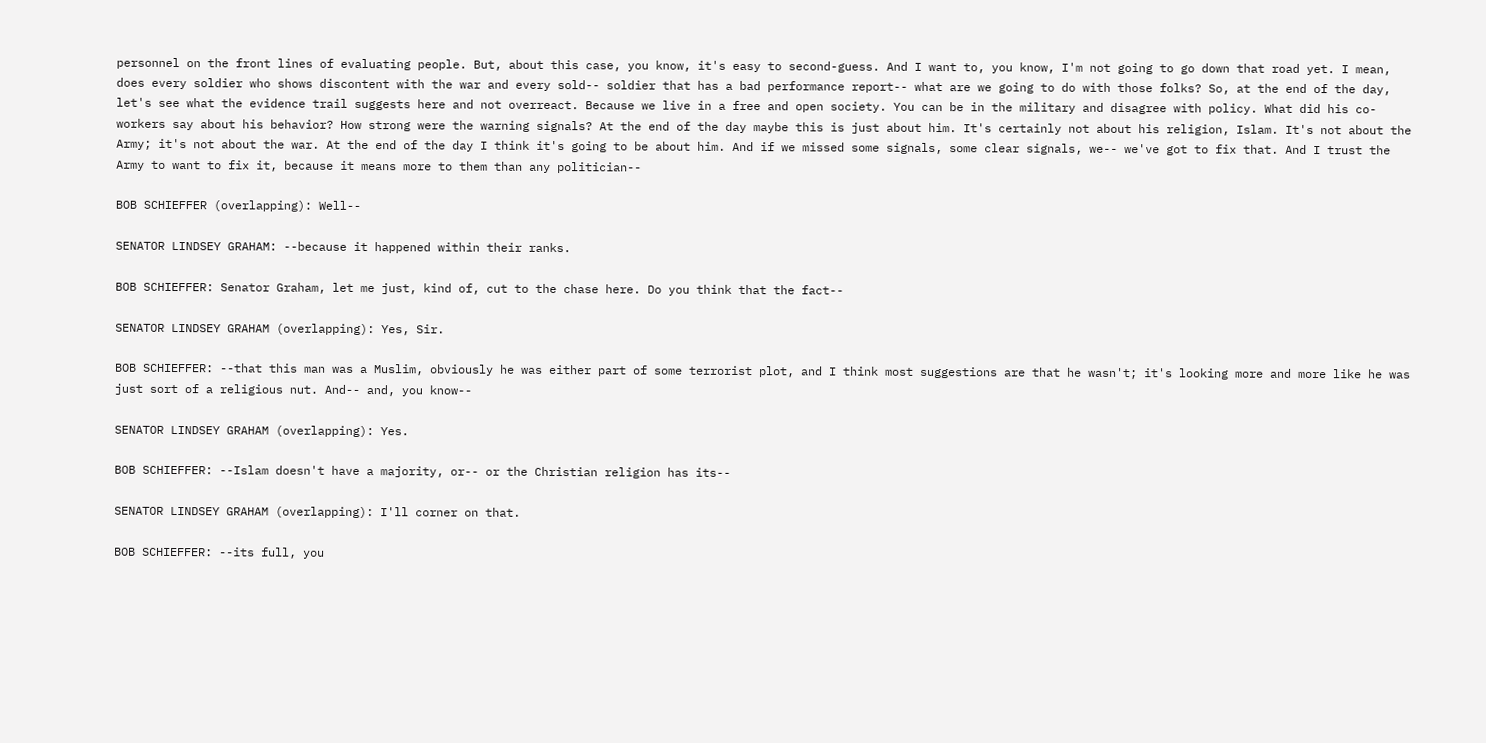personnel on the front lines of evaluating people. But, about this case, you know, it's easy to second-guess. And I want to, you know, I'm not going to go down that road yet. I mean, does every soldier who shows discontent with the war and every sold-- soldier that has a bad performance report-- what are we going to do with those folks? So, at the end of the day, let's see what the evidence trail suggests here and not overreact. Because we live in a free and open society. You can be in the military and disagree with policy. What did his co-workers say about his behavior? How strong were the warning signals? At the end of the day maybe this is just about him. It's certainly not about his religion, Islam. It's not about the Army; it's not about the war. At the end of the day I think it's going to be about him. And if we missed some signals, some clear signals, we-- we've got to fix that. And I trust the Army to want to fix it, because it means more to them than any politician--

BOB SCHIEFFER (overlapping): Well--

SENATOR LINDSEY GRAHAM: --because it happened within their ranks.

BOB SCHIEFFER: Senator Graham, let me just, kind of, cut to the chase here. Do you think that the fact--

SENATOR LINDSEY GRAHAM (overlapping): Yes, Sir.

BOB SCHIEFFER: --that this man was a Muslim, obviously he was either part of some terrorist plot, and I think most suggestions are that he wasn't; it's looking more and more like he was just sort of a religious nut. And-- and, you know--

SENATOR LINDSEY GRAHAM (overlapping): Yes.

BOB SCHIEFFER: --Islam doesn't have a majority, or-- or the Christian religion has its--

SENATOR LINDSEY GRAHAM (overlapping): I'll corner on that.

BOB SCHIEFFER: --its full, you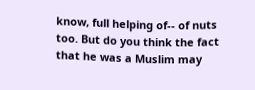know, full helping of-- of nuts too. But do you think the fact that he was a Muslim may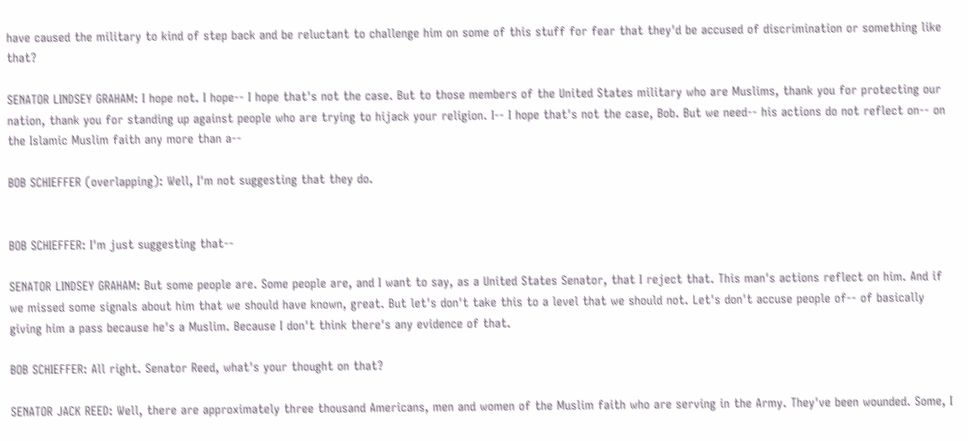have caused the military to kind of step back and be reluctant to challenge him on some of this stuff for fear that they'd be accused of discrimination or something like that?

SENATOR LINDSEY GRAHAM: I hope not. I hope-- I hope that's not the case. But to those members of the United States military who are Muslims, thank you for protecting our nation, thank you for standing up against people who are trying to hijack your religion. I-- I hope that's not the case, Bob. But we need-- his actions do not reflect on-- on the Islamic Muslim faith any more than a--

BOB SCHIEFFER (overlapping): Well, I'm not suggesting that they do.


BOB SCHIEFFER: I'm just suggesting that--

SENATOR LINDSEY GRAHAM: But some people are. Some people are, and I want to say, as a United States Senator, that I reject that. This man's actions reflect on him. And if we missed some signals about him that we should have known, great. But let's don't take this to a level that we should not. Let's don't accuse people of-- of basically giving him a pass because he's a Muslim. Because I don't think there's any evidence of that.

BOB SCHIEFFER: All right. Senator Reed, what's your thought on that?

SENATOR JACK REED: Well, there are approximately three thousand Americans, men and women of the Muslim faith who are serving in the Army. They've been wounded. Some, I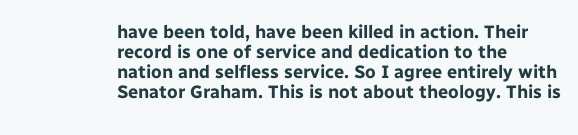have been told, have been killed in action. Their record is one of service and dedication to the nation and selfless service. So I agree entirely with Senator Graham. This is not about theology. This is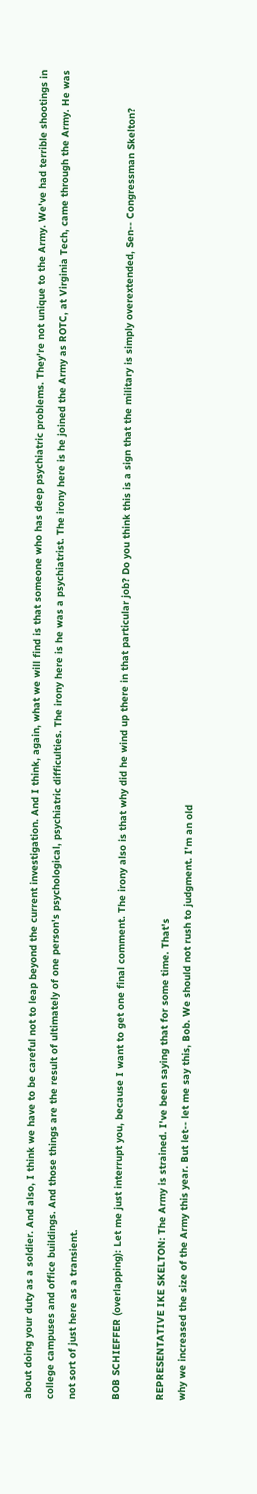about doing your duty as a soldier. And also, I think we have to be careful not to leap beyond the current investigation. And I think, again, what we will find is that someone who has deep psychiatric problems. They're not unique to the Army. We've had terrible shootings in college campuses and office buildings. And those things are the result of ultimately of one person's psychological, psychiatric difficulties. The irony here is he was a psychiatrist. The irony here is he joined the Army as ROTC, at Virginia Tech, came through the Army. He was not sort of just here as a transient.

BOB SCHIEFFER (overlapping): Let me just interrupt you, because I want to get one final comment. The irony also is that why did he wind up there in that particular job? Do you think this is a sign that the military is simply overextended, Sen-- Congressman Skelton?

REPRESENTATIVE IKE SKELTON: The Army is strained. I've been saying that for some time. That's
why we increased the size of the Army this year. But let-- let me say this, Bob. We should not rush to judgment. I'm an old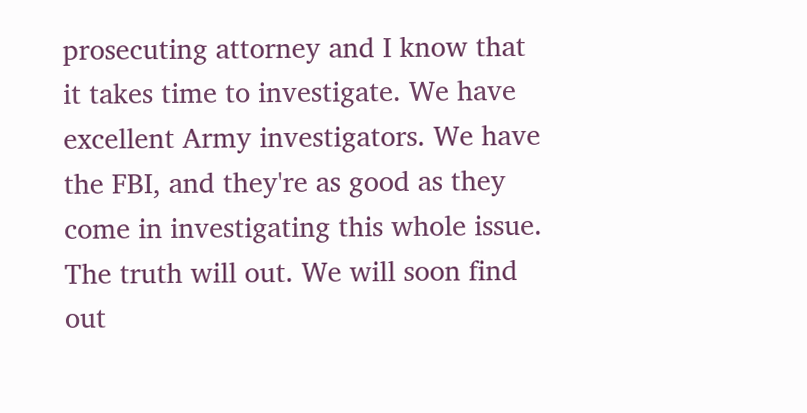prosecuting attorney and I know that it takes time to investigate. We have excellent Army investigators. We have the FBI, and they're as good as they come in investigating this whole issue. The truth will out. We will soon find out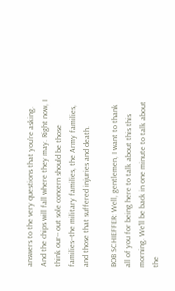answers to the very questions that you're asking. And the chips will fall where they may. Right now, I think our-- out sole concern should be those families--the military families, the Army families, and those that suffered injuries and death.

BOB SCHIEFFER: Well, gentlemen, I want to thank all of you for being here to talk about this this morning. We'll be back in one minute to talk about the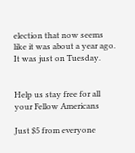election that now seems like it was about a year ago. It was just on Tuesday.


Help us stay free for all your Fellow Americans

Just $5 from everyone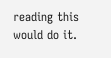reading this would do it.